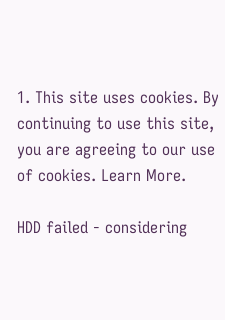1. This site uses cookies. By continuing to use this site, you are agreeing to our use of cookies. Learn More.

HDD failed - considering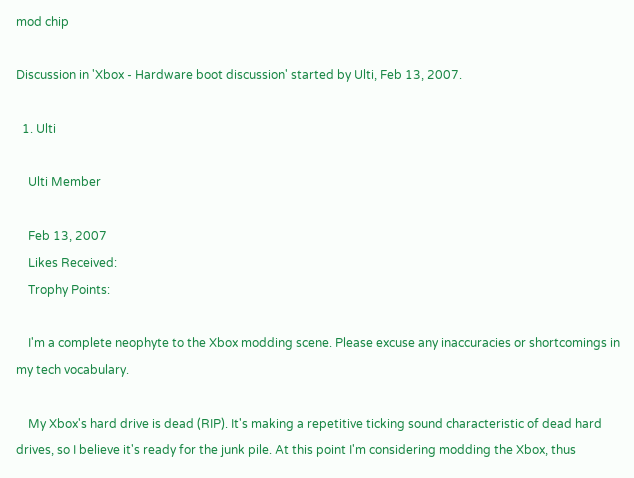mod chip

Discussion in 'Xbox - Hardware boot discussion' started by Ulti, Feb 13, 2007.

  1. Ulti

    Ulti Member

    Feb 13, 2007
    Likes Received:
    Trophy Points:

    I'm a complete neophyte to the Xbox modding scene. Please excuse any inaccuracies or shortcomings in my tech vocabulary.

    My Xbox's hard drive is dead (RIP). It's making a repetitive ticking sound characteristic of dead hard drives, so I believe it's ready for the junk pile. At this point I'm considering modding the Xbox, thus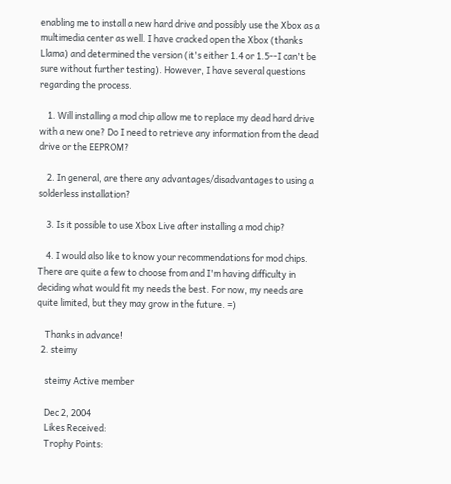enabling me to install a new hard drive and possibly use the Xbox as a multimedia center as well. I have cracked open the Xbox (thanks Llama) and determined the version (it's either 1.4 or 1.5--I can't be sure without further testing). However, I have several questions regarding the process.

    1. Will installing a mod chip allow me to replace my dead hard drive with a new one? Do I need to retrieve any information from the dead drive or the EEPROM?

    2. In general, are there any advantages/disadvantages to using a solderless installation?

    3. Is it possible to use Xbox Live after installing a mod chip?

    4. I would also like to know your recommendations for mod chips. There are quite a few to choose from and I'm having difficulty in deciding what would fit my needs the best. For now, my needs are quite limited, but they may grow in the future. =)

    Thanks in advance!
  2. steimy

    steimy Active member

    Dec 2, 2004
    Likes Received:
    Trophy Points: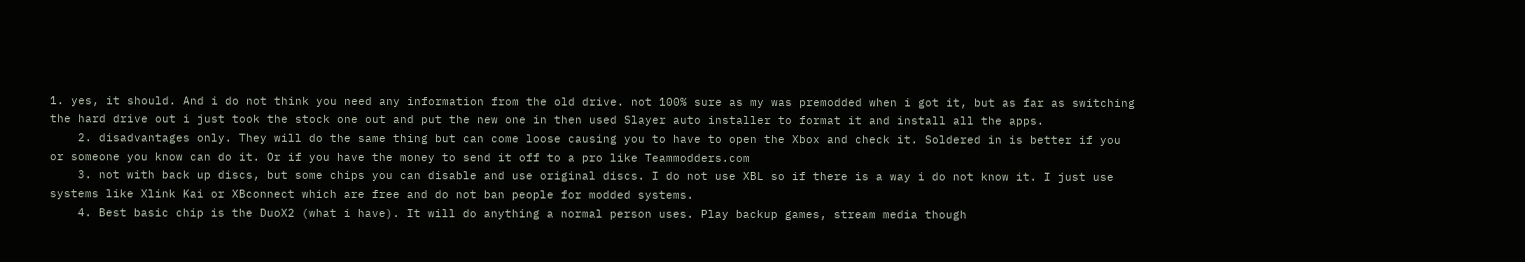1. yes, it should. And i do not think you need any information from the old drive. not 100% sure as my was premodded when i got it, but as far as switching the hard drive out i just took the stock one out and put the new one in then used Slayer auto installer to format it and install all the apps.
    2. disadvantages only. They will do the same thing but can come loose causing you to have to open the Xbox and check it. Soldered in is better if you or someone you know can do it. Or if you have the money to send it off to a pro like Teammodders.com
    3. not with back up discs, but some chips you can disable and use original discs. I do not use XBL so if there is a way i do not know it. I just use systems like Xlink Kai or XBconnect which are free and do not ban people for modded systems.
    4. Best basic chip is the DuoX2 (what i have). It will do anything a normal person uses. Play backup games, stream media though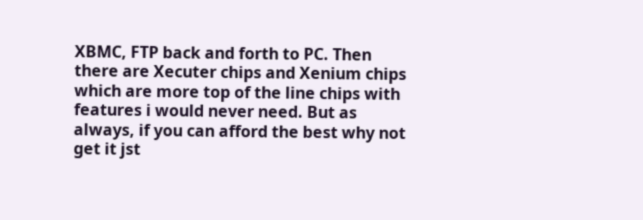XBMC, FTP back and forth to PC. Then there are Xecuter chips and Xenium chips which are more top of the line chips with features i would never need. But as always, if you can afford the best why not get it jst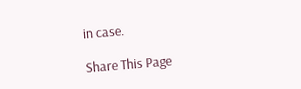in case.

Share This Page